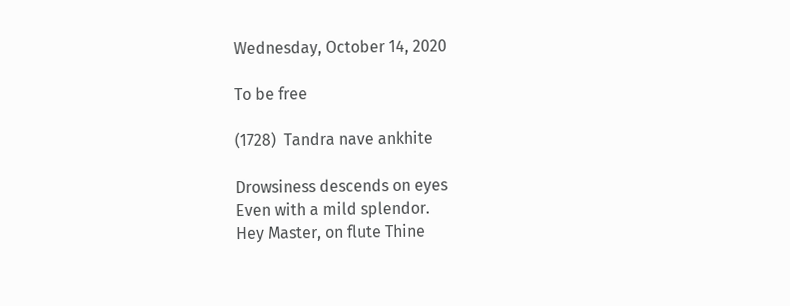Wednesday, October 14, 2020

To be free

(1728)  Tandra nave ankhite

Drowsiness descends on eyes
Even with a mild splendor.
Hey Master, on flute Thine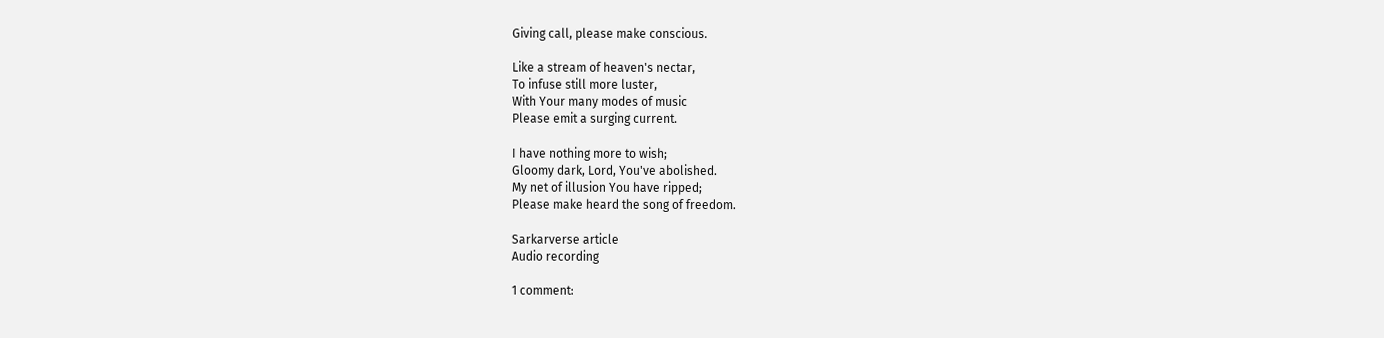Giving call, please make conscious.

Like a stream of heaven's nectar,
To infuse still more luster,
With Your many modes of music
Please emit a surging current.

I have nothing more to wish;
Gloomy dark, Lord, You've abolished.
My net of illusion You have ripped;
Please make heard the song of freedom.

Sarkarverse article
Audio recording

1 comment: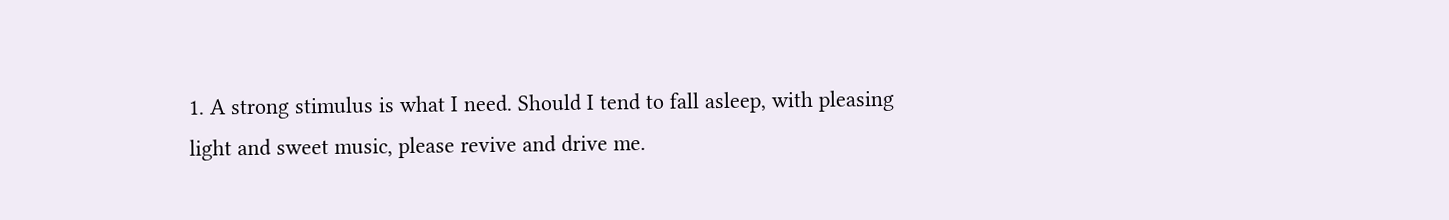1. A strong stimulus is what I need. Should I tend to fall asleep, with pleasing light and sweet music, please revive and drive me.